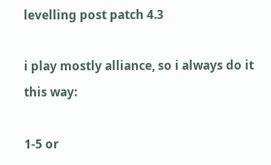levelling post patch 4.3

i play mostly alliance, so i always do it this way:

1-5 or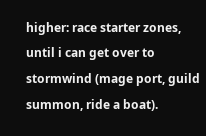higher: race starter zones, until i can get over to stormwind (mage port, guild summon, ride a boat).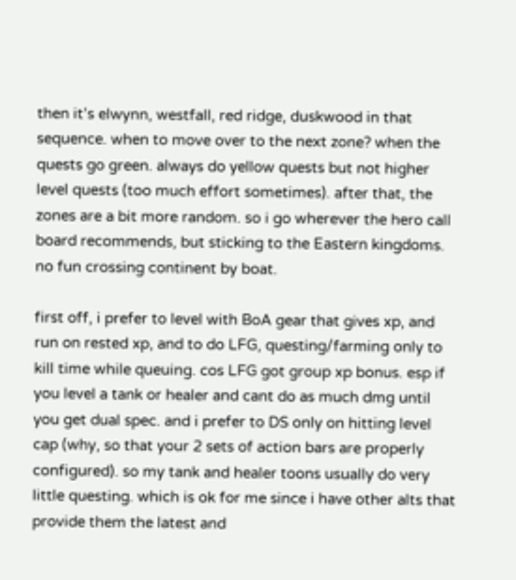then it’s elwynn, westfall, red ridge, duskwood in that sequence. when to move over to the next zone? when the quests go green. always do yellow quests but not higher level quests (too much effort sometimes). after that, the zones are a bit more random. so i go wherever the hero call board recommends, but sticking to the Eastern kingdoms. no fun crossing continent by boat.

first off, i prefer to level with BoA gear that gives xp, and run on rested xp, and to do LFG, questing/farming only to kill time while queuing. cos LFG got group xp bonus. esp if you level a tank or healer and cant do as much dmg until you get dual spec. and i prefer to DS only on hitting level cap (why, so that your 2 sets of action bars are properly configured). so my tank and healer toons usually do very little questing. which is ok for me since i have other alts that provide them the latest and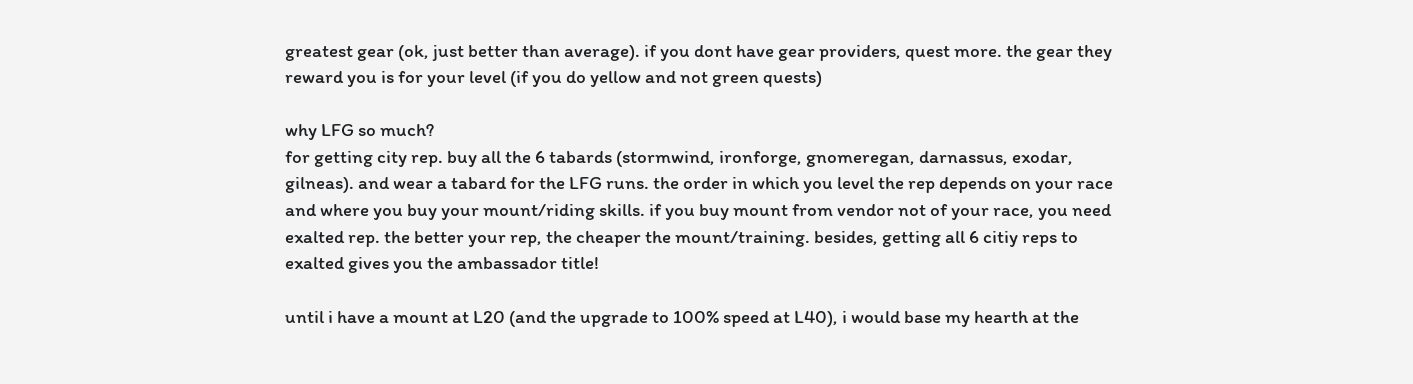greatest gear (ok, just better than average). if you dont have gear providers, quest more. the gear they reward you is for your level (if you do yellow and not green quests)

why LFG so much?
for getting city rep. buy all the 6 tabards (stormwind, ironforge, gnomeregan, darnassus, exodar, gilneas). and wear a tabard for the LFG runs. the order in which you level the rep depends on your race and where you buy your mount/riding skills. if you buy mount from vendor not of your race, you need exalted rep. the better your rep, the cheaper the mount/training. besides, getting all 6 citiy reps to exalted gives you the ambassador title!

until i have a mount at L20 (and the upgrade to 100% speed at L40), i would base my hearth at the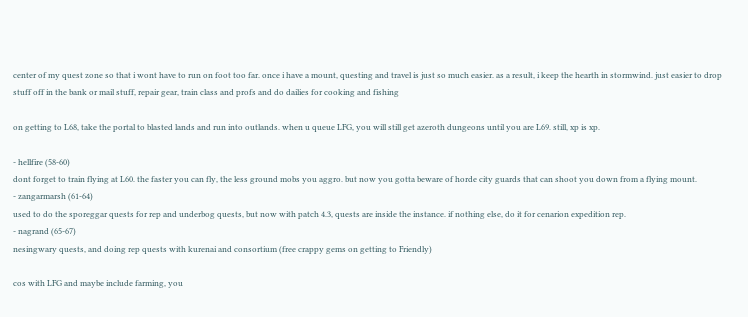center of my quest zone so that i wont have to run on foot too far. once i have a mount, questing and travel is just so much easier. as a result, i keep the hearth in stormwind. just easier to drop stuff off in the bank or mail stuff, repair gear, train class and profs and do dailies for cooking and fishing

on getting to L68, take the portal to blasted lands and run into outlands. when u queue LFG, you will still get azeroth dungeons until you are L69. still, xp is xp.

- hellfire (58-60)
dont forget to train flying at L60. the faster you can fly, the less ground mobs you aggro. but now you gotta beware of horde city guards that can shoot you down from a flying mount.
- zangarmarsh (61-64)
used to do the sporeggar quests for rep and underbog quests, but now with patch 4.3, quests are inside the instance. if nothing else, do it for cenarion expedition rep.
- nagrand (65-67)
nesingwary quests, and doing rep quests with kurenai and consortium (free crappy gems on getting to Friendly)

cos with LFG and maybe include farming, you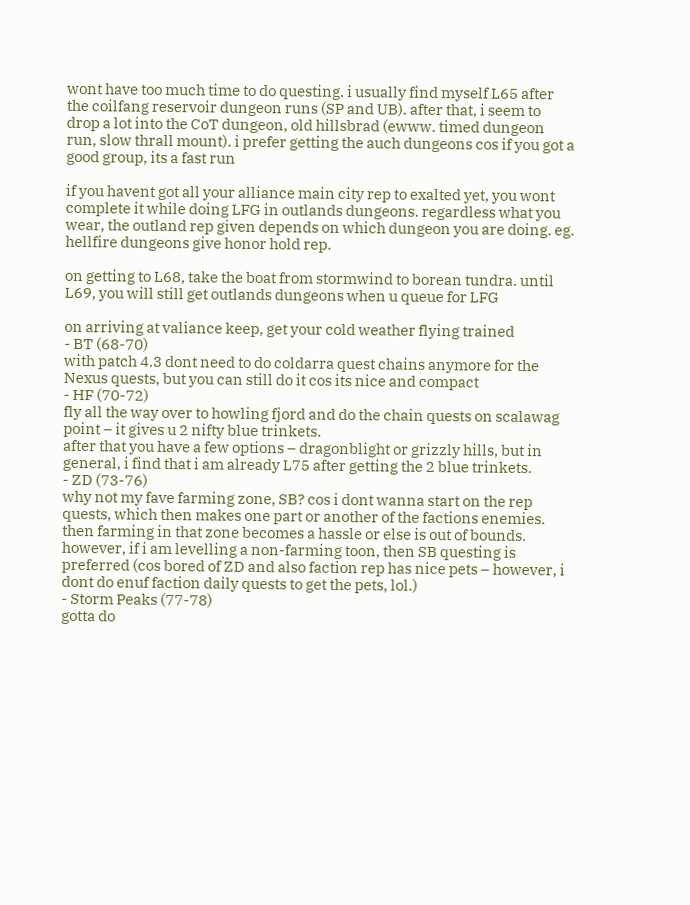wont have too much time to do questing. i usually find myself L65 after the coilfang reservoir dungeon runs (SP and UB). after that, i seem to drop a lot into the CoT dungeon, old hillsbrad (ewww. timed dungeon run, slow thrall mount). i prefer getting the auch dungeons cos if you got a good group, its a fast run

if you havent got all your alliance main city rep to exalted yet, you wont complete it while doing LFG in outlands dungeons. regardless what you wear, the outland rep given depends on which dungeon you are doing. eg. hellfire dungeons give honor hold rep.

on getting to L68, take the boat from stormwind to borean tundra. until L69, you will still get outlands dungeons when u queue for LFG

on arriving at valiance keep, get your cold weather flying trained
- BT (68-70)
with patch 4.3 dont need to do coldarra quest chains anymore for the Nexus quests, but you can still do it cos its nice and compact
- HF (70-72)
fly all the way over to howling fjord and do the chain quests on scalawag point – it gives u 2 nifty blue trinkets.
after that you have a few options – dragonblight or grizzly hills, but in general, i find that i am already L75 after getting the 2 blue trinkets.
- ZD (73-76)
why not my fave farming zone, SB? cos i dont wanna start on the rep quests, which then makes one part or another of the factions enemies. then farming in that zone becomes a hassle or else is out of bounds. however, if i am levelling a non-farming toon, then SB questing is preferred (cos bored of ZD and also faction rep has nice pets – however, i dont do enuf faction daily quests to get the pets, lol.)
- Storm Peaks (77-78)
gotta do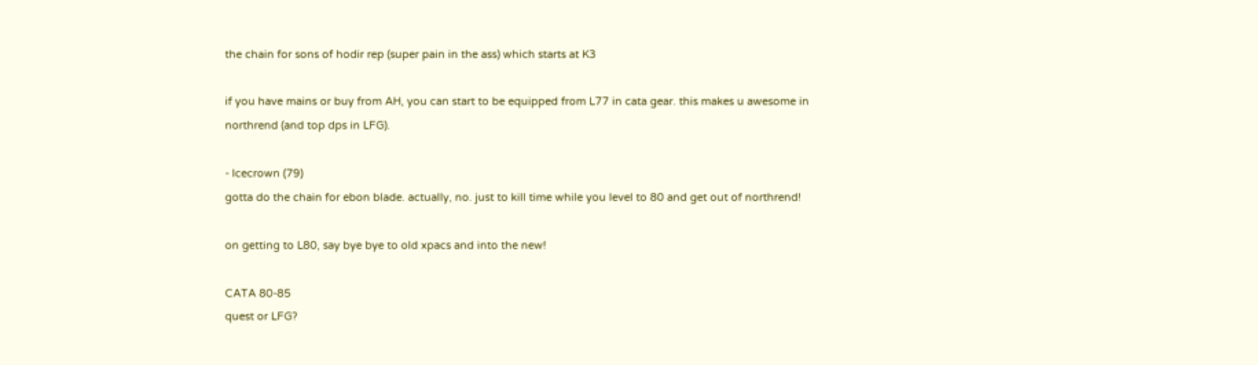the chain for sons of hodir rep (super pain in the ass) which starts at K3

if you have mains or buy from AH, you can start to be equipped from L77 in cata gear. this makes u awesome in northrend (and top dps in LFG).

- Icecrown (79)
gotta do the chain for ebon blade. actually, no. just to kill time while you level to 80 and get out of northrend!

on getting to L80, say bye bye to old xpacs and into the new!

CATA 80-85
quest or LFG?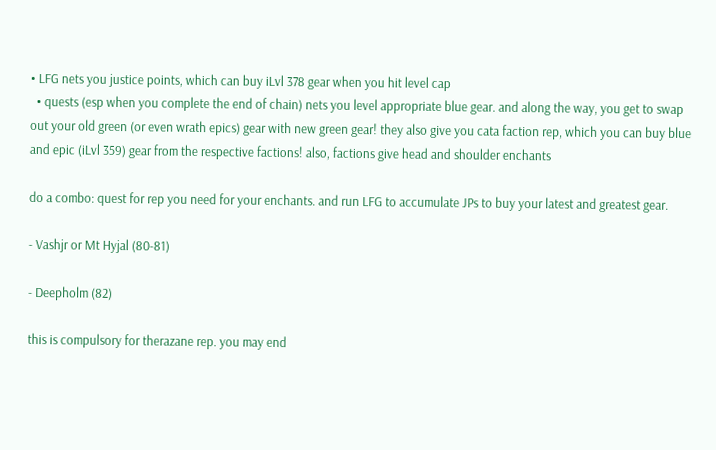• LFG nets you justice points, which can buy iLvl 378 gear when you hit level cap
  • quests (esp when you complete the end of chain) nets you level appropriate blue gear. and along the way, you get to swap out your old green (or even wrath epics) gear with new green gear! they also give you cata faction rep, which you can buy blue and epic (iLvl 359) gear from the respective factions! also, factions give head and shoulder enchants

do a combo: quest for rep you need for your enchants. and run LFG to accumulate JPs to buy your latest and greatest gear.

- Vashjr or Mt Hyjal (80-81)

- Deepholm (82)

this is compulsory for therazane rep. you may end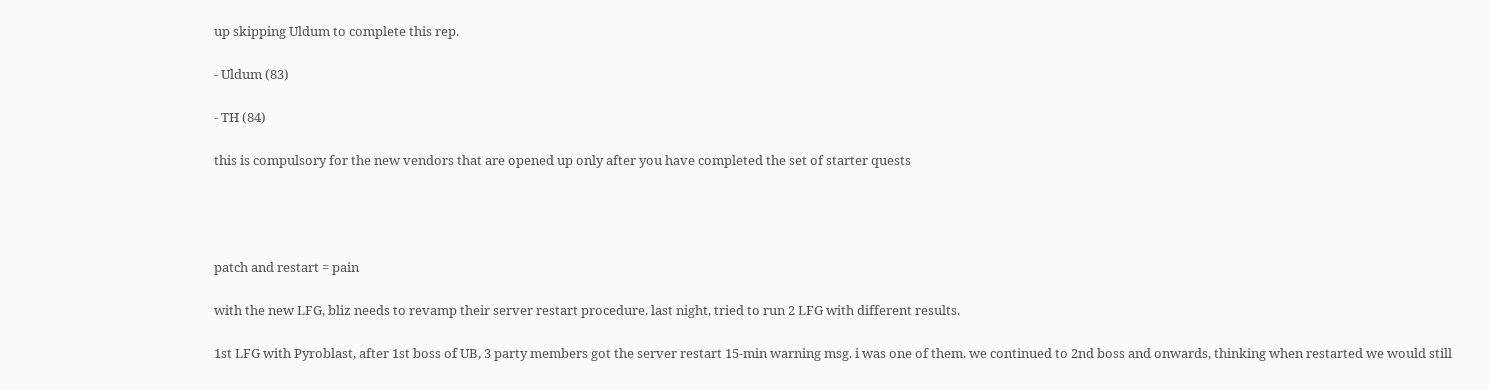up skipping Uldum to complete this rep.

- Uldum (83)

- TH (84)

this is compulsory for the new vendors that are opened up only after you have completed the set of starter quests




patch and restart = pain

with the new LFG, bliz needs to revamp their server restart procedure. last night, tried to run 2 LFG with different results.

1st LFG with Pyroblast, after 1st boss of UB, 3 party members got the server restart 15-min warning msg. i was one of them. we continued to 2nd boss and onwards, thinking when restarted we would still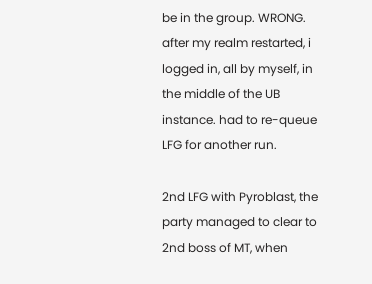be in the group. WRONG. after my realm restarted, i logged in, all by myself, in the middle of the UB instance. had to re-queue LFG for another run.

2nd LFG with Pyroblast, the party managed to clear to 2nd boss of MT, when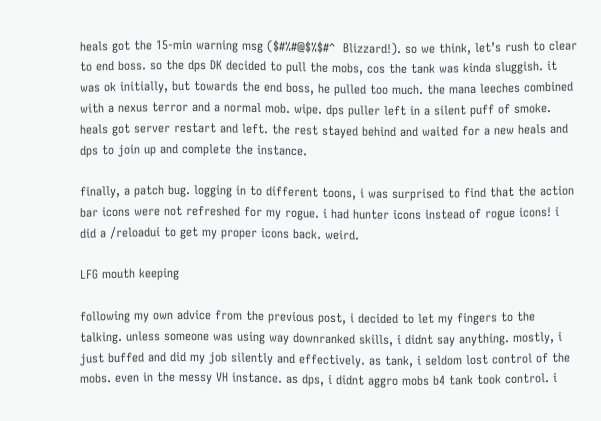heals got the 15-min warning msg ($#%#@$%$#^  Blizzard!). so we think, let’s rush to clear to end boss. so the dps DK decided to pull the mobs, cos the tank was kinda sluggish. it was ok initially, but towards the end boss, he pulled too much. the mana leeches combined with a nexus terror and a normal mob. wipe. dps puller left in a silent puff of smoke. heals got server restart and left. the rest stayed behind and waited for a new heals and dps to join up and complete the instance.

finally, a patch bug. logging in to different toons, i was surprised to find that the action bar icons were not refreshed for my rogue. i had hunter icons instead of rogue icons! i did a /reloadui to get my proper icons back. weird.

LFG mouth keeping

following my own advice from the previous post, i decided to let my fingers to the talking. unless someone was using way downranked skills, i didnt say anything. mostly, i just buffed and did my job silently and effectively. as tank, i seldom lost control of the mobs. even in the messy VH instance. as dps, i didnt aggro mobs b4 tank took control. i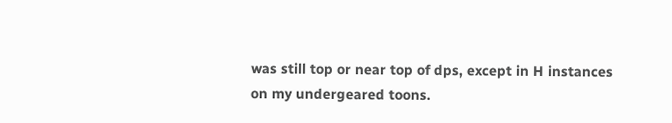was still top or near top of dps, except in H instances on my undergeared toons.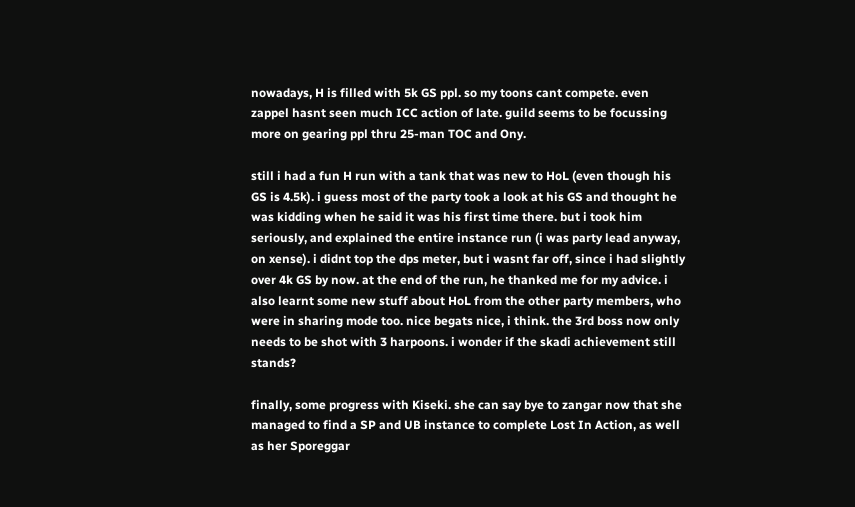nowadays, H is filled with 5k GS ppl. so my toons cant compete. even zappel hasnt seen much ICC action of late. guild seems to be focussing more on gearing ppl thru 25-man TOC and Ony.

still i had a fun H run with a tank that was new to HoL (even though his GS is 4.5k). i guess most of the party took a look at his GS and thought he was kidding when he said it was his first time there. but i took him seriously, and explained the entire instance run (i was party lead anyway, on xense). i didnt top the dps meter, but i wasnt far off, since i had slightly over 4k GS by now. at the end of the run, he thanked me for my advice. i also learnt some new stuff about HoL from the other party members, who were in sharing mode too. nice begats nice, i think. the 3rd boss now only needs to be shot with 3 harpoons. i wonder if the skadi achievement still stands?

finally, some progress with Kiseki. she can say bye to zangar now that she managed to find a SP and UB instance to complete Lost In Action, as well as her Sporeggar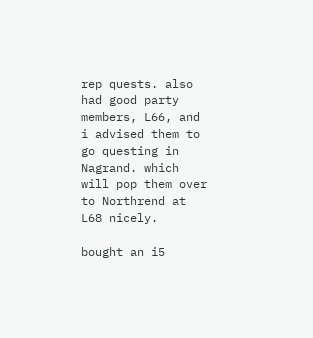rep quests. also had good party members, L66, and i advised them to go questing in Nagrand. which will pop them over to Northrend at L68 nicely.

bought an i5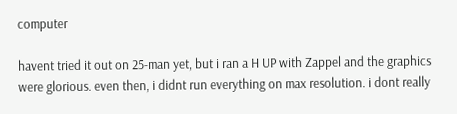computer

havent tried it out on 25-man yet, but i ran a H UP with Zappel and the graphics were glorious. even then, i didnt run everything on max resolution. i dont really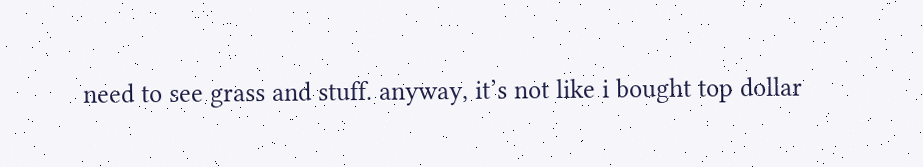need to see grass and stuff. anyway, it’s not like i bought top dollar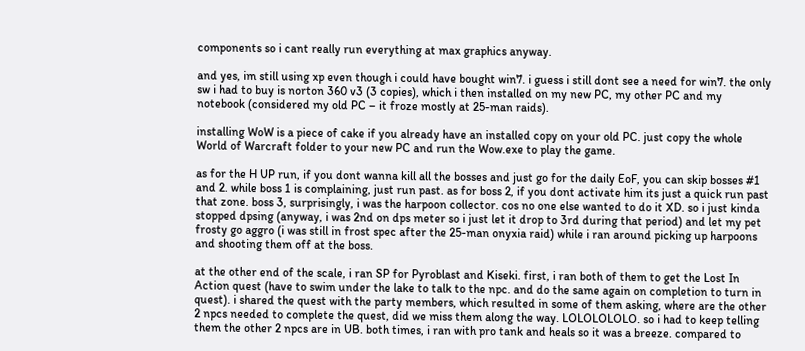components so i cant really run everything at max graphics anyway.

and yes, im still using xp even though i could have bought win7. i guess i still dont see a need for win7. the only sw i had to buy is norton 360 v3 (3 copies), which i then installed on my new PC, my other PC and my notebook (considered my old PC – it froze mostly at 25-man raids).

installing WoW is a piece of cake if you already have an installed copy on your old PC. just copy the whole World of Warcraft folder to your new PC and run the Wow.exe to play the game.

as for the H UP run, if you dont wanna kill all the bosses and just go for the daily EoF, you can skip bosses #1 and 2. while boss 1 is complaining, just run past. as for boss 2, if you dont activate him its just a quick run past that zone. boss 3, surprisingly, i was the harpoon collector. cos no one else wanted to do it XD. so i just kinda stopped dpsing (anyway, i was 2nd on dps meter so i just let it drop to 3rd during that period) and let my pet frosty go aggro (i was still in frost spec after the 25-man onyxia raid) while i ran around picking up harpoons and shooting them off at the boss.

at the other end of the scale, i ran SP for Pyroblast and Kiseki. first, i ran both of them to get the Lost In Action quest (have to swim under the lake to talk to the npc. and do the same again on completion to turn in quest). i shared the quest with the party members, which resulted in some of them asking, where are the other 2 npcs needed to complete the quest, did we miss them along the way. LOLOLOLOLO. so i had to keep telling them the other 2 npcs are in UB. both times, i ran with pro tank and heals so it was a breeze. compared to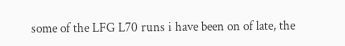some of the LFG L70 runs i have been on of late, the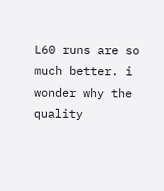L60 runs are so much better. i wonder why the quality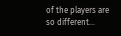of the players are so different…